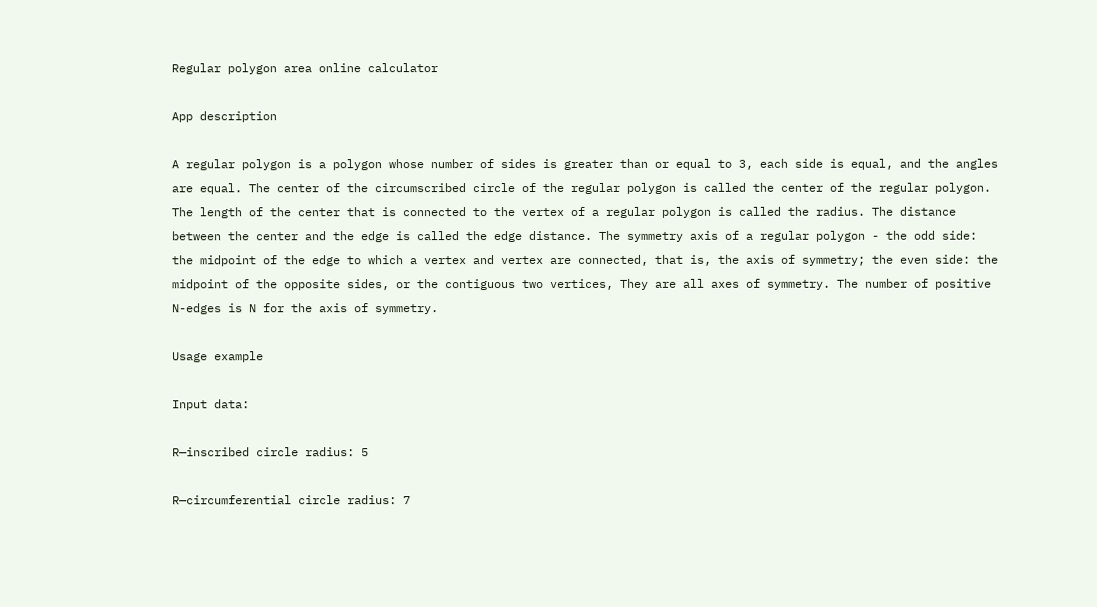Regular polygon area online calculator

App description

A regular polygon is a polygon whose number of sides is greater than or equal to 3, each side is equal, and the angles are equal. The center of the circumscribed circle of the regular polygon is called the center of the regular polygon. The length of the center that is connected to the vertex of a regular polygon is called the radius. The distance between the center and the edge is called the edge distance. The symmetry axis of a regular polygon - the odd side: the midpoint of the edge to which a vertex and vertex are connected, that is, the axis of symmetry; the even side: the midpoint of the opposite sides, or the contiguous two vertices, They are all axes of symmetry. The number of positive N-edges is N for the axis of symmetry.

Usage example

Input data:

R—inscribed circle radius: 5

R—circumferential circle radius: 7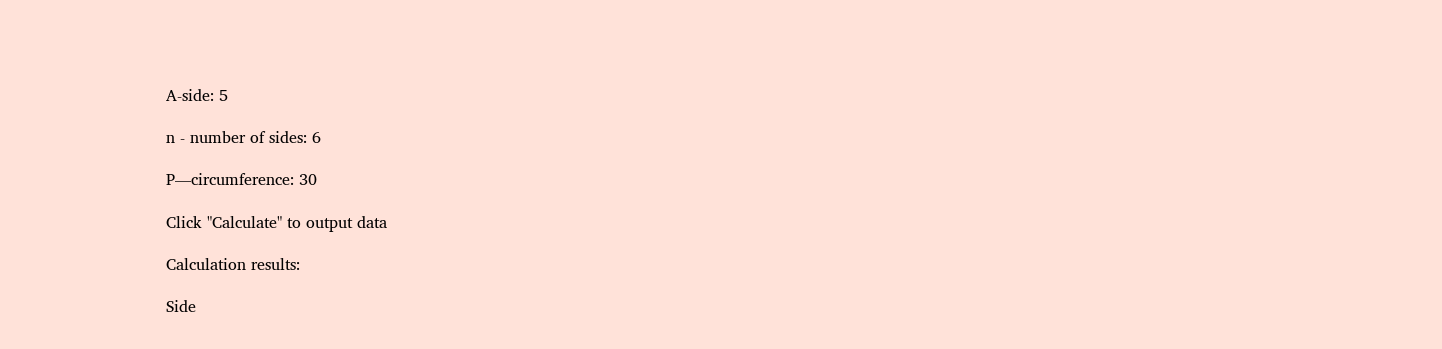A-side: 5

n - number of sides: 6

P—circumference: 30

Click "Calculate" to output data

Calculation results:

Side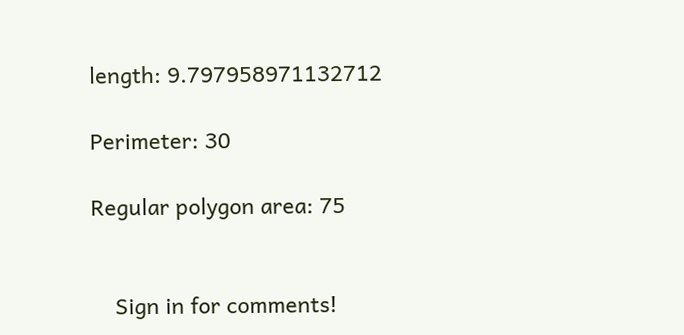length: 9.797958971132712

Perimeter: 30

Regular polygon area: 75


    Sign in for comments!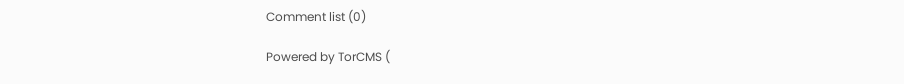Comment list (0)

Powered by TorCMS (